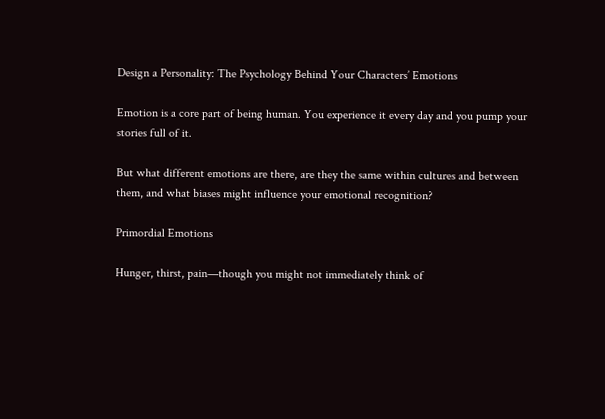Design a Personality: The Psychology Behind Your Characters’ Emotions

Emotion is a core part of being human. You experience it every day and you pump your stories full of it.

But what different emotions are there, are they the same within cultures and between them, and what biases might influence your emotional recognition?

Primordial Emotions

Hunger, thirst, pain—though you might not immediately think of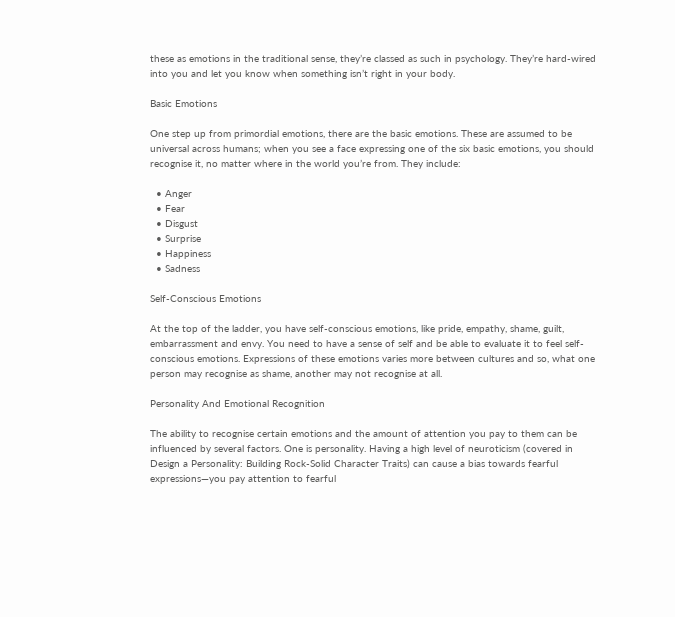these as emotions in the traditional sense, they’re classed as such in psychology. They’re hard-wired into you and let you know when something isn’t right in your body.

Basic Emotions

One step up from primordial emotions, there are the basic emotions. These are assumed to be universal across humans; when you see a face expressing one of the six basic emotions, you should recognise it, no matter where in the world you’re from. They include:

  • Anger
  • Fear
  • Disgust
  • Surprise
  • Happiness
  • Sadness

Self-Conscious Emotions

At the top of the ladder, you have self-conscious emotions, like pride, empathy, shame, guilt, embarrassment and envy. You need to have a sense of self and be able to evaluate it to feel self-conscious emotions. Expressions of these emotions varies more between cultures and so, what one person may recognise as shame, another may not recognise at all.

Personality And Emotional Recognition

The ability to recognise certain emotions and the amount of attention you pay to them can be influenced by several factors. One is personality. Having a high level of neuroticism (covered in Design a Personality: Building Rock-Solid Character Traits) can cause a bias towards fearful expressions—you pay attention to fearful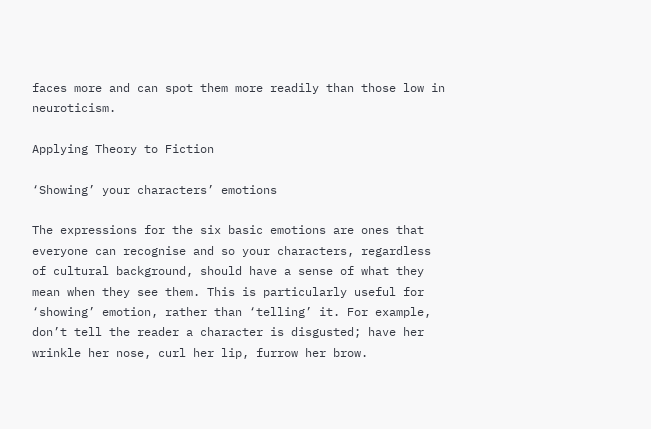faces more and can spot them more readily than those low in neuroticism.

Applying Theory to Fiction

‘Showing’ your characters’ emotions

The expressions for the six basic emotions are ones that everyone can recognise and so your characters, regardless of cultural background, should have a sense of what they mean when they see them. This is particularly useful for ‘showing’ emotion, rather than ‘telling’ it. For example, don’t tell the reader a character is disgusted; have her wrinkle her nose, curl her lip, furrow her brow.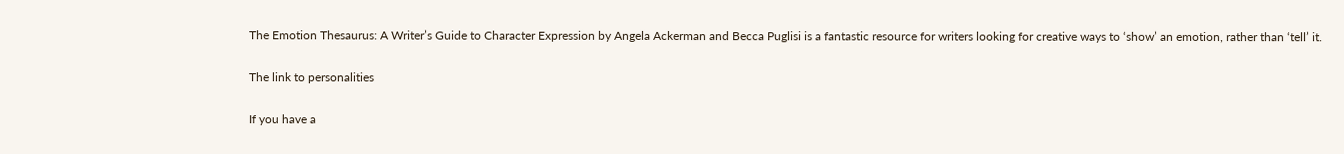The Emotion Thesaurus: A Writer’s Guide to Character Expression by Angela Ackerman and Becca Puglisi is a fantastic resource for writers looking for creative ways to ‘show’ an emotion, rather than ‘tell’ it.

The link to personalities

If you have a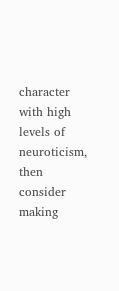character with high levels of neuroticism, then consider making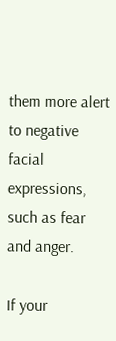them more alert to negative facial expressions, such as fear and anger.

If your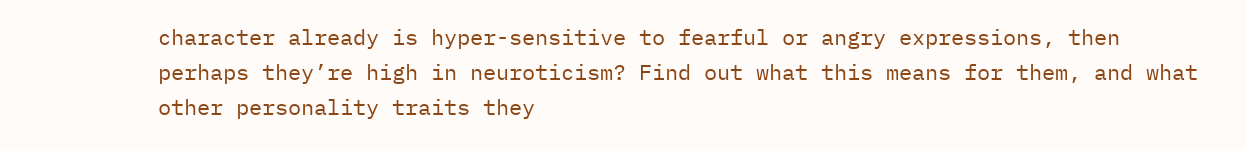character already is hyper-sensitive to fearful or angry expressions, then perhaps they’re high in neuroticism? Find out what this means for them, and what other personality traits they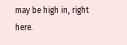may be high in, right here.